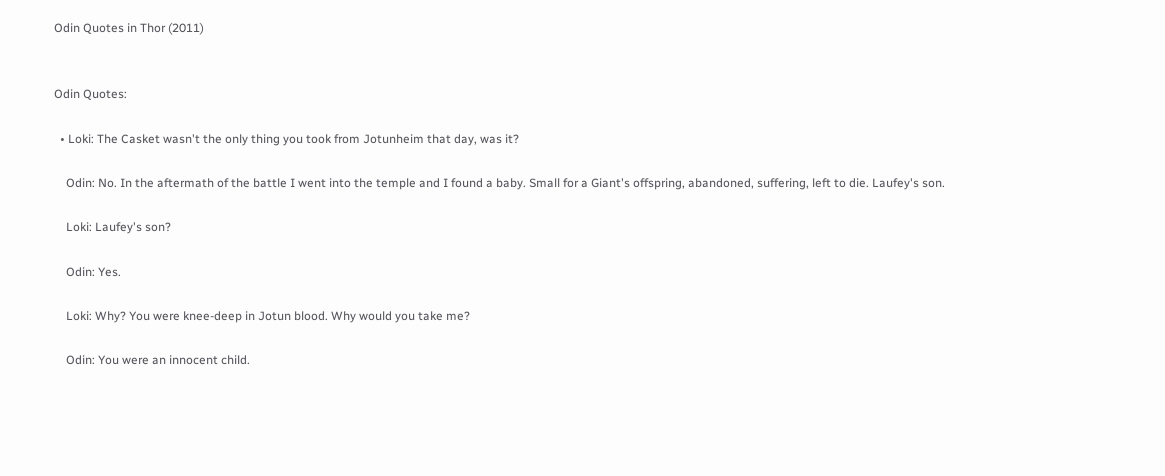Odin Quotes in Thor (2011)


Odin Quotes:

  • Loki: The Casket wasn't the only thing you took from Jotunheim that day, was it?

    Odin: No. In the aftermath of the battle I went into the temple and I found a baby. Small for a Giant's offspring, abandoned, suffering, left to die. Laufey's son.

    Loki: Laufey's son?

    Odin: Yes.

    Loki: Why? You were knee-deep in Jotun blood. Why would you take me?

    Odin: You were an innocent child.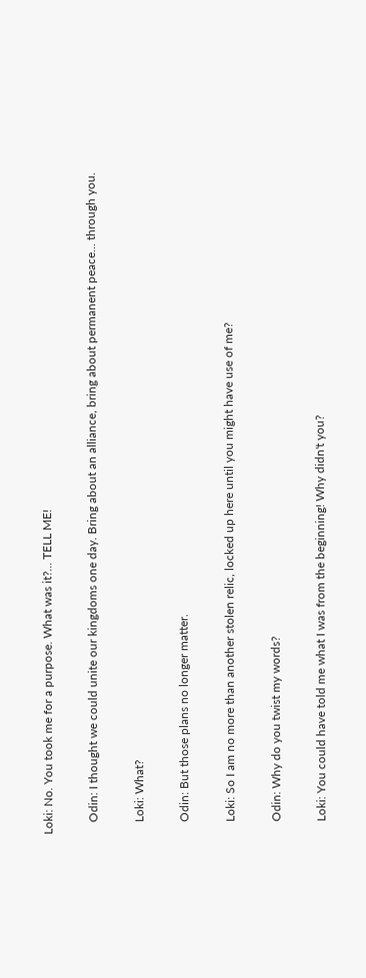Loki: No. You took me for a purpose. What was it?... TELL ME!

    Odin: I thought we could unite our kingdoms one day. Bring about an alliance, bring about permanent peace... through you.

    Loki: What?

    Odin: But those plans no longer matter.

    Loki: So I am no more than another stolen relic, locked up here until you might have use of me?

    Odin: Why do you twist my words?

    Loki: You could have told me what I was from the beginning! Why didn't you?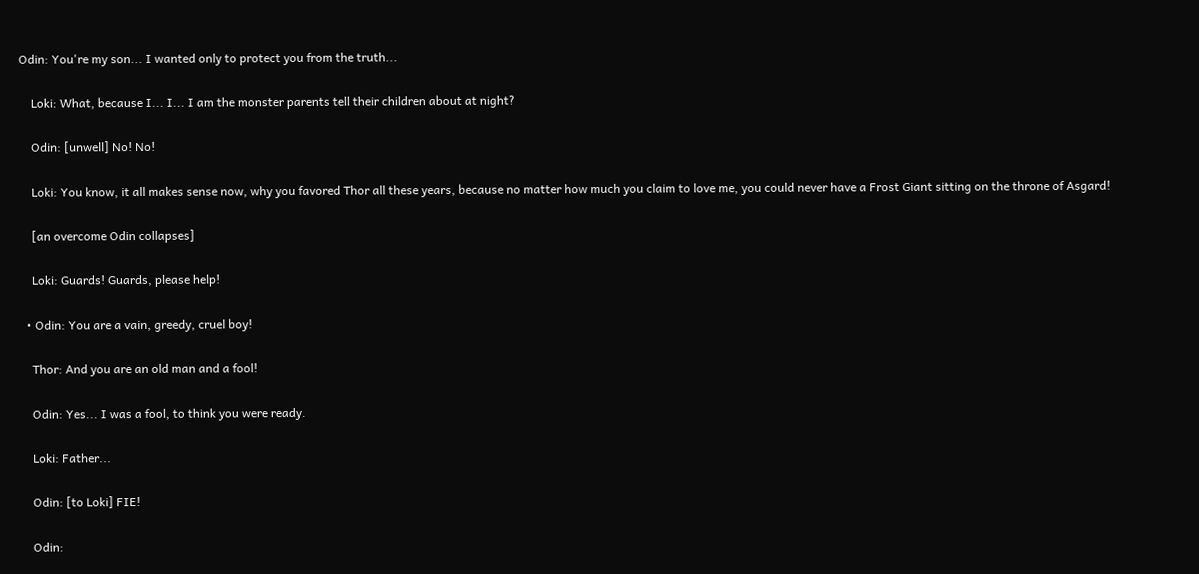Odin: You're my son... I wanted only to protect you from the truth...

    Loki: What, because I... I... I am the monster parents tell their children about at night?

    Odin: [unwell] No! No!

    Loki: You know, it all makes sense now, why you favored Thor all these years, because no matter how much you claim to love me, you could never have a Frost Giant sitting on the throne of Asgard!

    [an overcome Odin collapses]

    Loki: Guards! Guards, please help!

  • Odin: You are a vain, greedy, cruel boy!

    Thor: And you are an old man and a fool!

    Odin: Yes... I was a fool, to think you were ready.

    Loki: Father...

    Odin: [to Loki] FIE!

    Odin: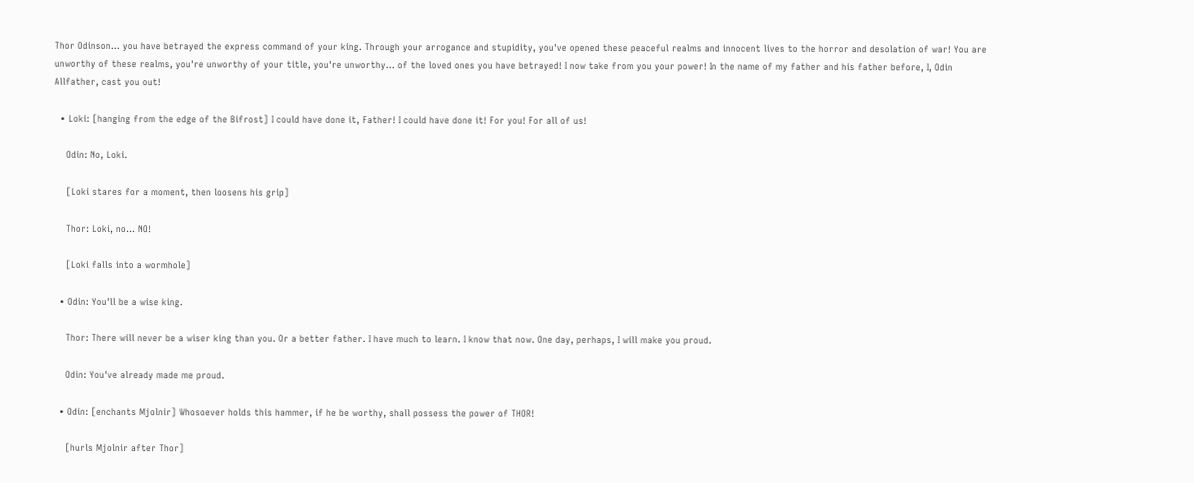Thor Odinson... you have betrayed the express command of your king. Through your arrogance and stupidity, you've opened these peaceful realms and innocent lives to the horror and desolation of war! You are unworthy of these realms, you're unworthy of your title, you're unworthy... of the loved ones you have betrayed! I now take from you your power! In the name of my father and his father before, I, Odin Allfather, cast you out!

  • Loki: [hanging from the edge of the Bifrost] I could have done it, Father! I could have done it! For you! For all of us!

    Odin: No, Loki.

    [Loki stares for a moment, then loosens his grip]

    Thor: Loki, no... NO!

    [Loki falls into a wormhole]

  • Odin: You'll be a wise king.

    Thor: There will never be a wiser king than you. Or a better father. I have much to learn. I know that now. One day, perhaps, I will make you proud.

    Odin: You've already made me proud.

  • Odin: [enchants Mjolnir] Whosoever holds this hammer, if he be worthy, shall possess the power of THOR!

    [hurls Mjolnir after Thor]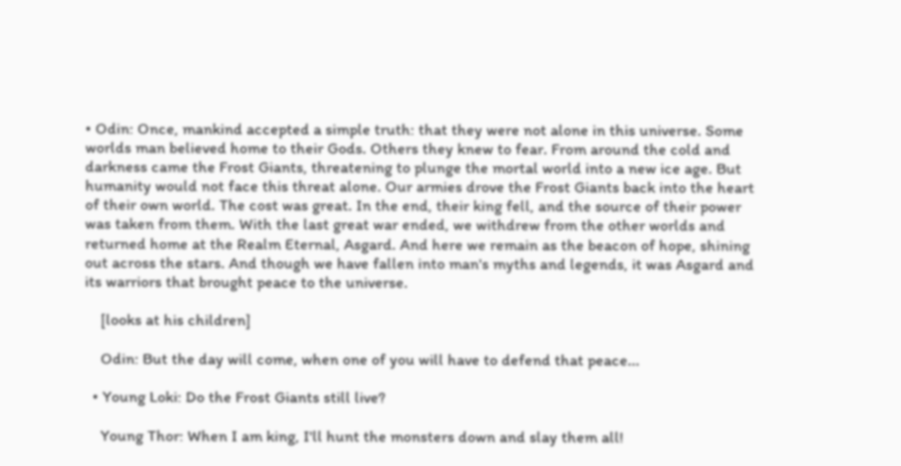• Odin: Once, mankind accepted a simple truth: that they were not alone in this universe. Some worlds man believed home to their Gods. Others they knew to fear. From around the cold and darkness came the Frost Giants, threatening to plunge the mortal world into a new ice age. But humanity would not face this threat alone. Our armies drove the Frost Giants back into the heart of their own world. The cost was great. In the end, their king fell, and the source of their power was taken from them. With the last great war ended, we withdrew from the other worlds and returned home at the Realm Eternal, Asgard. And here we remain as the beacon of hope, shining out across the stars. And though we have fallen into man's myths and legends, it was Asgard and its warriors that brought peace to the universe.

    [looks at his children]

    Odin: But the day will come, when one of you will have to defend that peace...

  • Young Loki: Do the Frost Giants still live?

    Young Thor: When I am king, I'll hunt the monsters down and slay them all!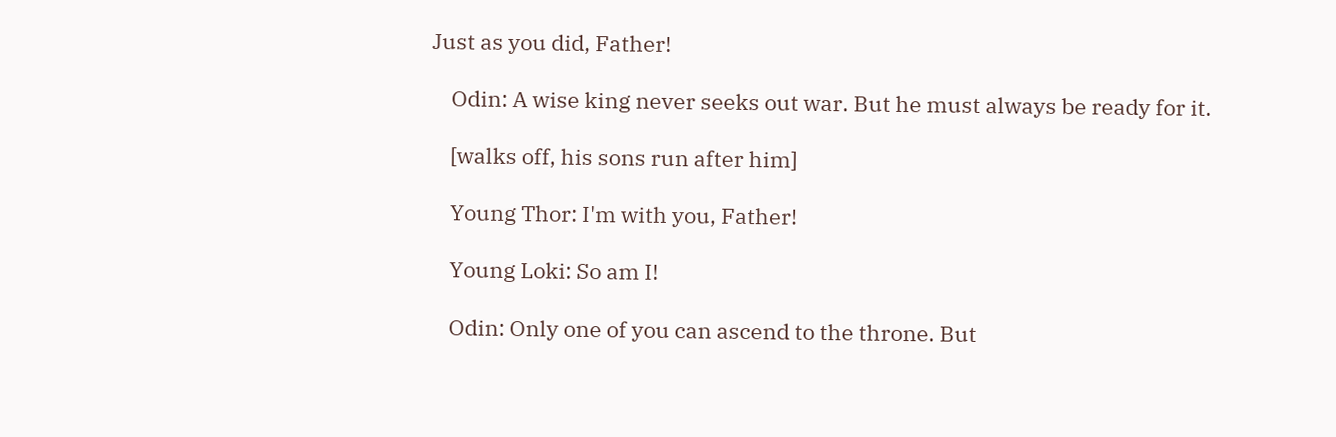Just as you did, Father!

    Odin: A wise king never seeks out war. But he must always be ready for it.

    [walks off, his sons run after him]

    Young Thor: I'm with you, Father!

    Young Loki: So am I!

    Odin: Only one of you can ascend to the throne. But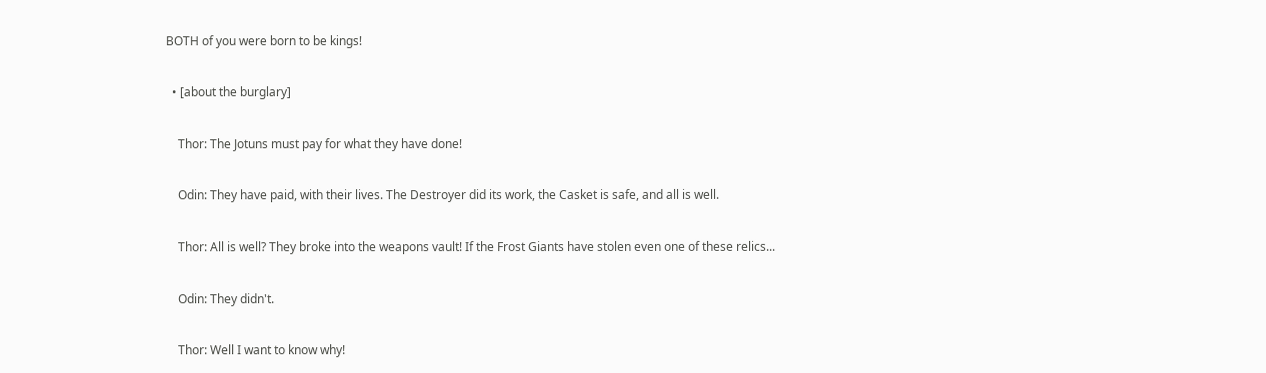BOTH of you were born to be kings!

  • [about the burglary]

    Thor: The Jotuns must pay for what they have done!

    Odin: They have paid, with their lives. The Destroyer did its work, the Casket is safe, and all is well.

    Thor: All is well? They broke into the weapons vault! If the Frost Giants have stolen even one of these relics...

    Odin: They didn't.

    Thor: Well I want to know why!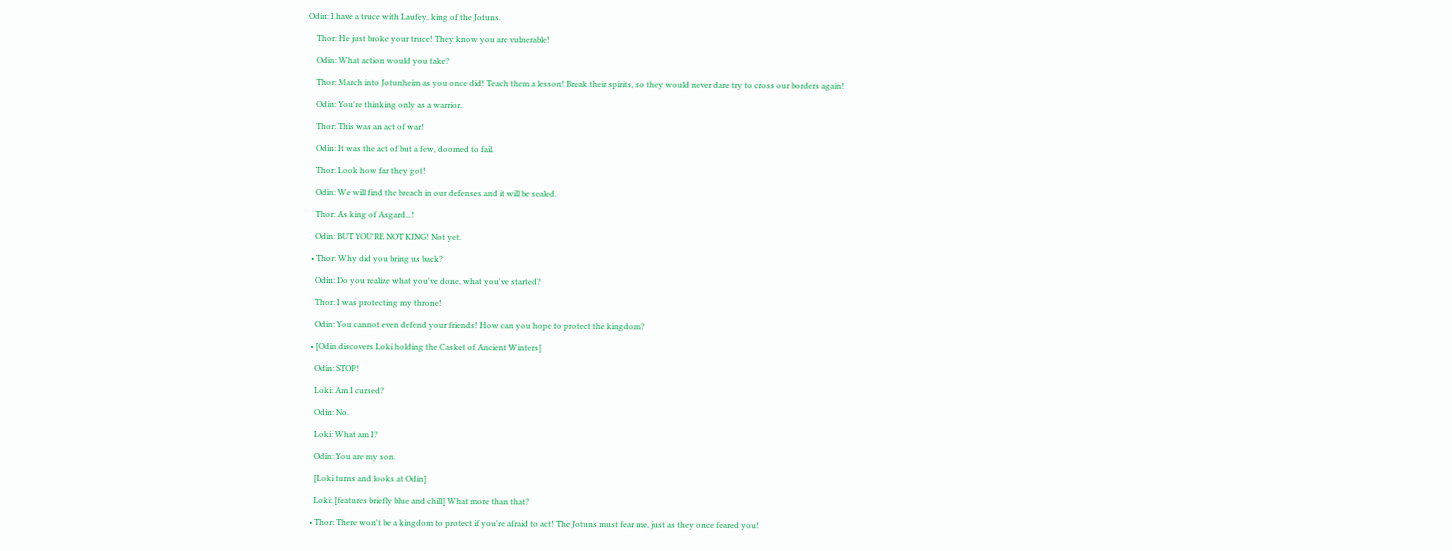Odin: I have a truce with Laufey, king of the Jotuns.

    Thor: He just broke your truce! They know you are vulnerable!

    Odin: What action would you take?

    Thor: March into Jotunheim as you once did! Teach them a lesson! Break their spirits, so they would never dare try to cross our borders again!

    Odin: You're thinking only as a warrior.

    Thor: This was an act of war!

    Odin: It was the act of but a few, doomed to fail.

    Thor: Look how far they got!

    Odin: We will find the breach in our defenses and it will be sealed.

    Thor: As king of Asgard...!

    Odin: BUT YOU'RE NOT KING! Not yet.

  • Thor: Why did you bring us back?

    Odin: Do you realize what you've done, what you've started?

    Thor: I was protecting my throne!

    Odin: You cannot even defend your friends! How can you hope to protect the kingdom?

  • [Odin discovers Loki holding the Casket of Ancient Winters]

    Odin: STOP!

    Loki: Am I cursed?

    Odin: No.

    Loki: What am I?

    Odin: You are my son.

    [Loki turns and looks at Odin]

    Loki: [features briefly blue and chill] What more than that?

  • Thor: There won't be a kingdom to protect if you're afraid to act! The Jotuns must fear me, just as they once feared you!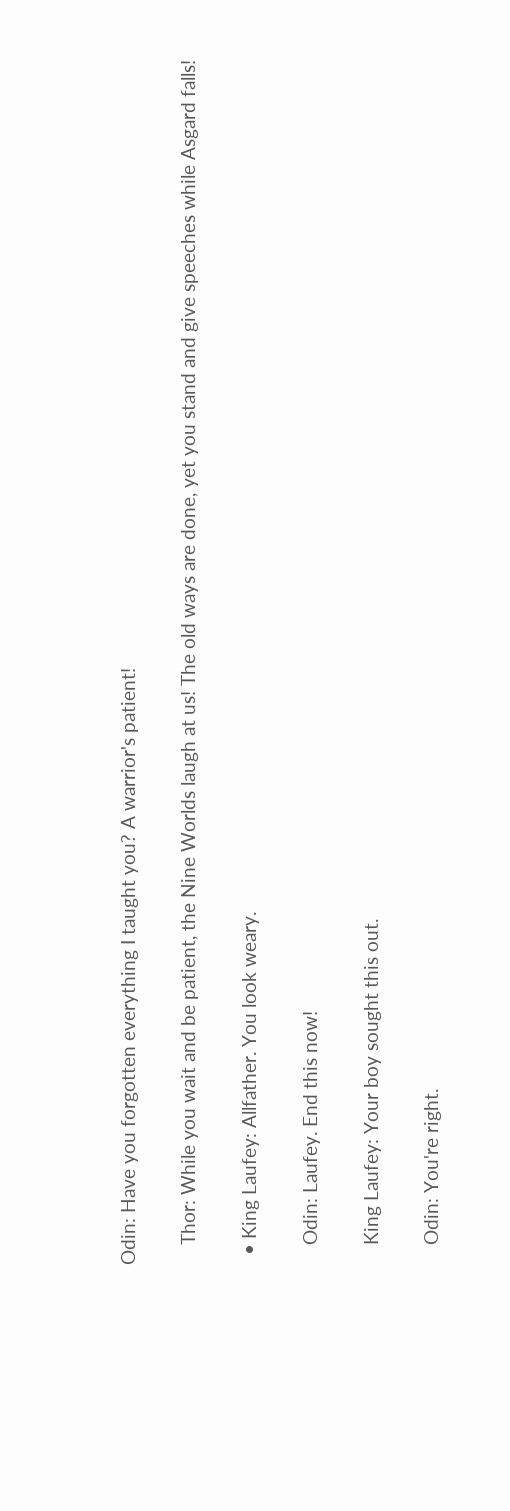Odin: Have you forgotten everything I taught you? A warrior's patient!

    Thor: While you wait and be patient, the Nine Worlds laugh at us! The old ways are done, yet you stand and give speeches while Asgard falls!

  • King Laufey: Allfather. You look weary.

    Odin: Laufey. End this now!

    King Laufey: Your boy sought this out.

    Odin: You're right.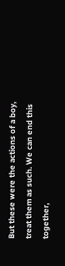But these were the actions of a boy, treat them as such. We can end this together,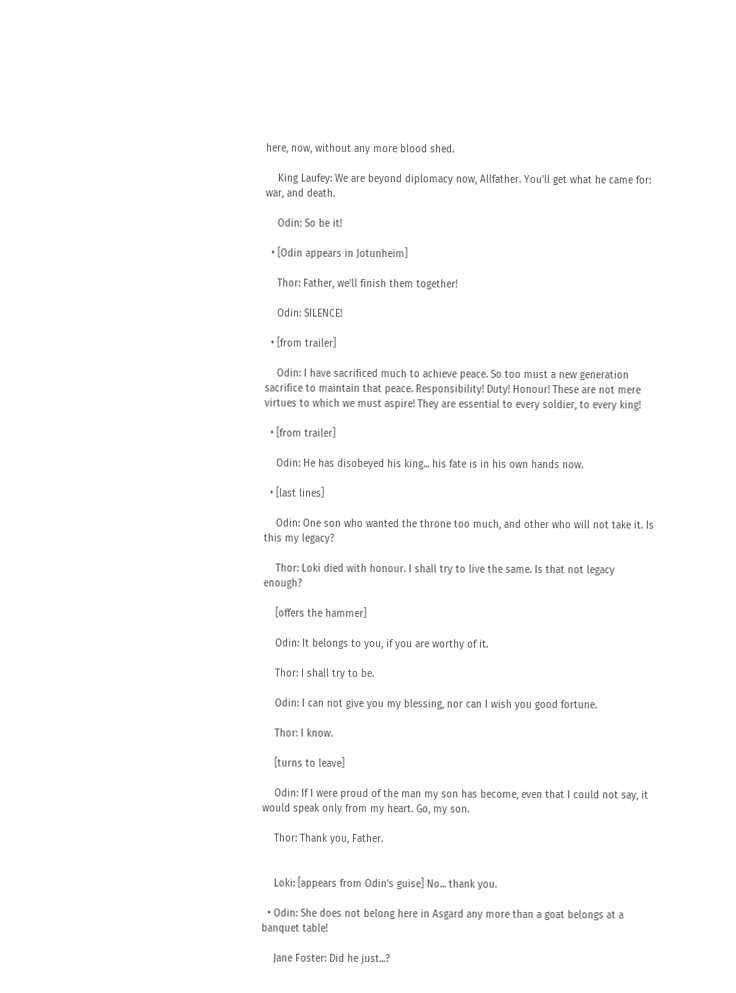here, now, without any more blood shed.

    King Laufey: We are beyond diplomacy now, Allfather. You'll get what he came for: war, and death.

    Odin: So be it!

  • [Odin appears in Jotunheim]

    Thor: Father, we'll finish them together!

    Odin: SILENCE!

  • [from trailer]

    Odin: I have sacrificed much to achieve peace. So too must a new generation sacrifice to maintain that peace. Responsibility! Duty! Honour! These are not mere virtues to which we must aspire! They are essential to every soldier, to every king!

  • [from trailer]

    Odin: He has disobeyed his king... his fate is in his own hands now.

  • [last lines]

    Odin: One son who wanted the throne too much, and other who will not take it. Is this my legacy?

    Thor: Loki died with honour. I shall try to live the same. Is that not legacy enough?

    [offers the hammer]

    Odin: It belongs to you, if you are worthy of it.

    Thor: I shall try to be.

    Odin: I can not give you my blessing, nor can I wish you good fortune.

    Thor: I know.

    [turns to leave]

    Odin: If I were proud of the man my son has become, even that I could not say, it would speak only from my heart. Go, my son.

    Thor: Thank you, Father.


    Loki: [appears from Odin's guise] No... thank you.

  • Odin: She does not belong here in Asgard any more than a goat belongs at a banquet table!

    Jane Foster: Did he just...?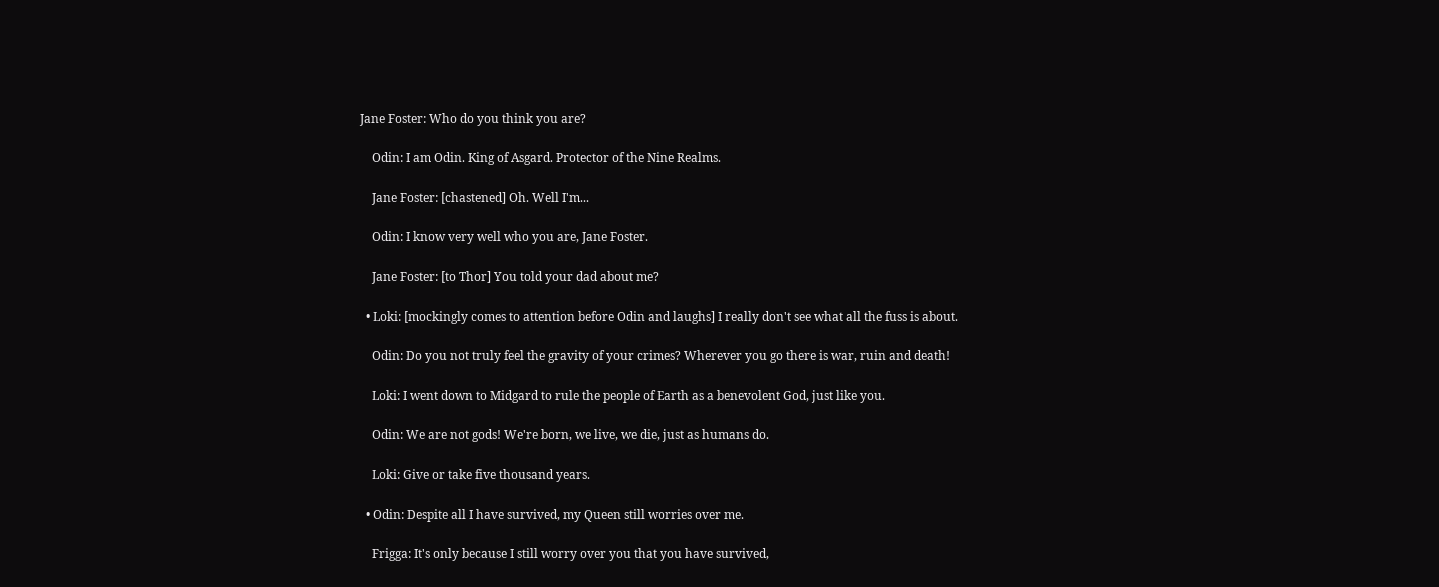Jane Foster: Who do you think you are?

    Odin: I am Odin. King of Asgard. Protector of the Nine Realms.

    Jane Foster: [chastened] Oh. Well I'm...

    Odin: I know very well who you are, Jane Foster.

    Jane Foster: [to Thor] You told your dad about me?

  • Loki: [mockingly comes to attention before Odin and laughs] I really don't see what all the fuss is about.

    Odin: Do you not truly feel the gravity of your crimes? Wherever you go there is war, ruin and death!

    Loki: I went down to Midgard to rule the people of Earth as a benevolent God, just like you.

    Odin: We are not gods! We're born, we live, we die, just as humans do.

    Loki: Give or take five thousand years.

  • Odin: Despite all I have survived, my Queen still worries over me.

    Frigga: It's only because I still worry over you that you have survived,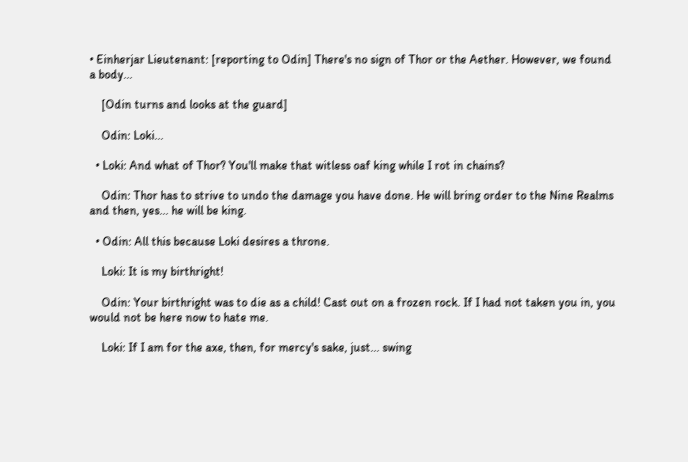• Einherjar Lieutenant: [reporting to Odin] There's no sign of Thor or the Aether. However, we found a body...

    [Odin turns and looks at the guard]

    Odin: Loki...

  • Loki: And what of Thor? You'll make that witless oaf king while I rot in chains?

    Odin: Thor has to strive to undo the damage you have done. He will bring order to the Nine Realms and then, yes... he will be king.

  • Odin: All this because Loki desires a throne.

    Loki: It is my birthright!

    Odin: Your birthright was to die as a child! Cast out on a frozen rock. If I had not taken you in, you would not be here now to hate me.

    Loki: If I am for the axe, then, for mercy's sake, just... swing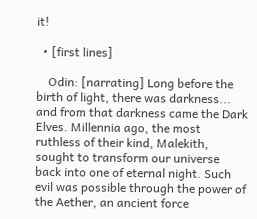it!

  • [first lines]

    Odin: [narrating] Long before the birth of light, there was darkness... and from that darkness came the Dark Elves. Millennia ago, the most ruthless of their kind, Malekith, sought to transform our universe back into one of eternal night. Such evil was possible through the power of the Aether, an ancient force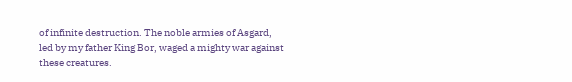of infinite destruction. The noble armies of Asgard, led by my father King Bor, waged a mighty war against these creatures.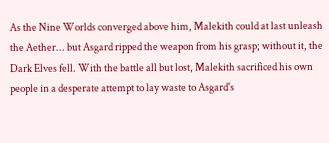As the Nine Worlds converged above him, Malekith could at last unleash the Aether... but Asgard ripped the weapon from his grasp; without it, the Dark Elves fell. With the battle all but lost, Malekith sacrificed his own people in a desperate attempt to lay waste to Asgard's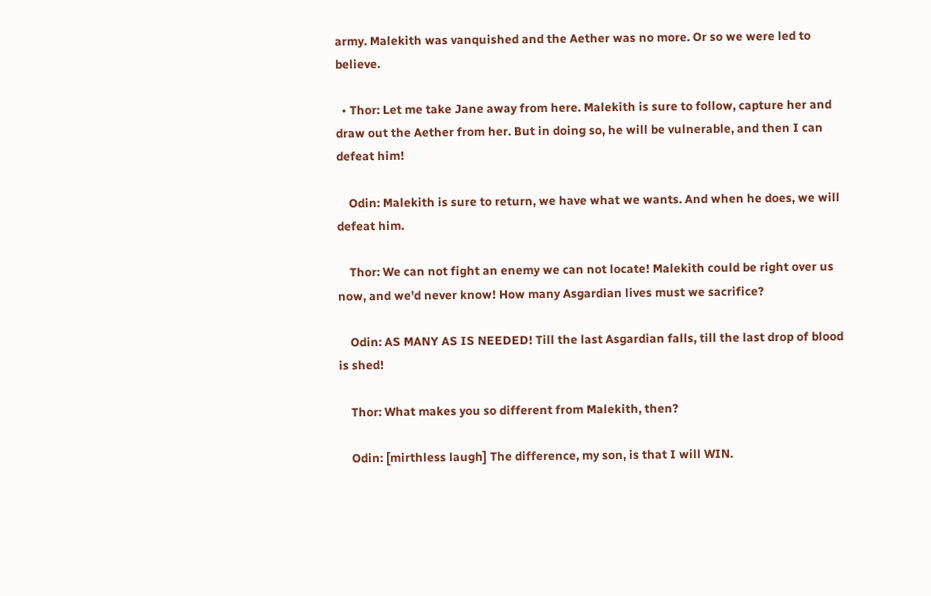army. Malekith was vanquished and the Aether was no more. Or so we were led to believe.

  • Thor: Let me take Jane away from here. Malekith is sure to follow, capture her and draw out the Aether from her. But in doing so, he will be vulnerable, and then I can defeat him!

    Odin: Malekith is sure to return, we have what we wants. And when he does, we will defeat him.

    Thor: We can not fight an enemy we can not locate! Malekith could be right over us now, and we'd never know! How many Asgardian lives must we sacrifice?

    Odin: AS MANY AS IS NEEDED! Till the last Asgardian falls, till the last drop of blood is shed!

    Thor: What makes you so different from Malekith, then?

    Odin: [mirthless laugh] The difference, my son, is that I will WIN.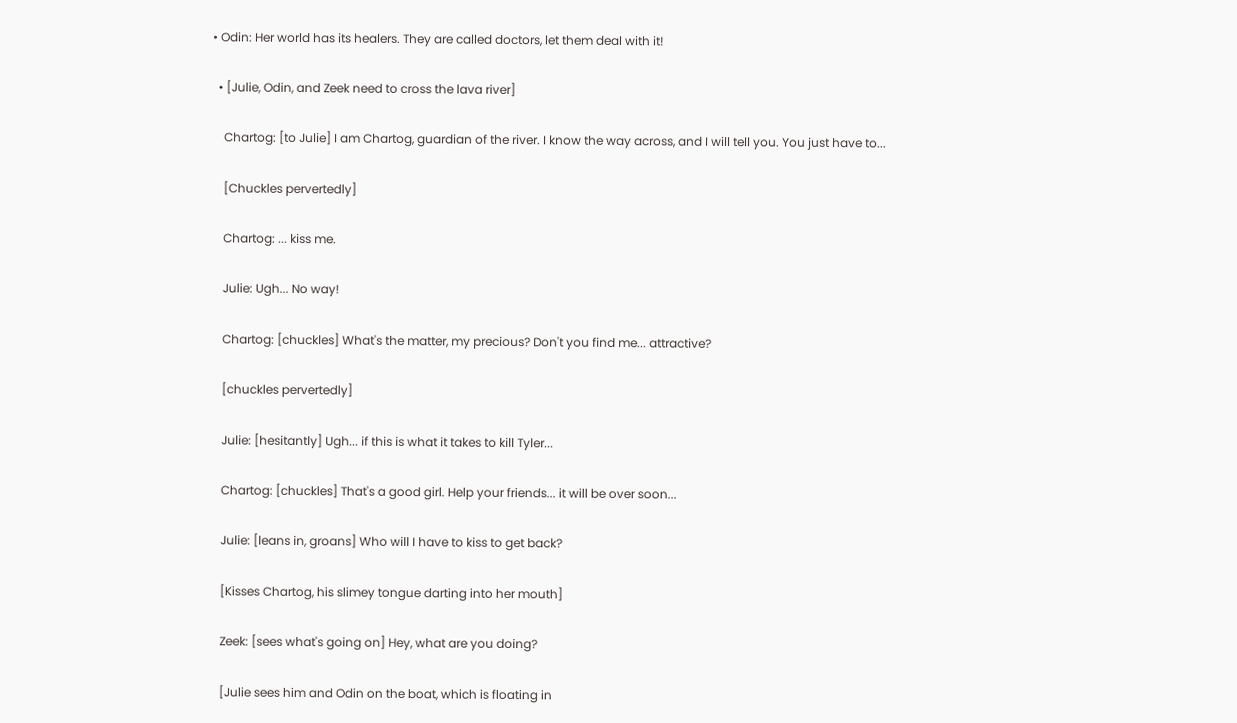• Odin: Her world has its healers. They are called doctors, let them deal with it!

  • [Julie, Odin, and Zeek need to cross the lava river]

    Chartog: [to Julie] I am Chartog, guardian of the river. I know the way across, and I will tell you. You just have to...

    [Chuckles pervertedly]

    Chartog: ... kiss me.

    Julie: Ugh... No way!

    Chartog: [chuckles] What's the matter, my precious? Don't you find me... attractive?

    [chuckles pervertedly]

    Julie: [hesitantly] Ugh... if this is what it takes to kill Tyler...

    Chartog: [chuckles] That's a good girl. Help your friends... it will be over soon...

    Julie: [leans in, groans] Who will I have to kiss to get back?

    [Kisses Chartog, his slimey tongue darting into her mouth]

    Zeek: [sees what's going on] Hey, what are you doing?

    [Julie sees him and Odin on the boat, which is floating in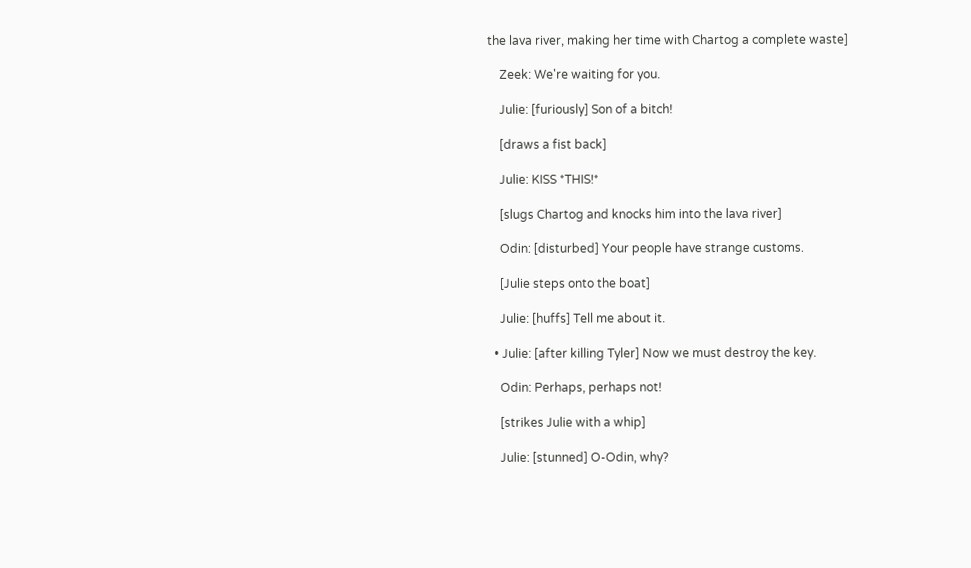the lava river, making her time with Chartog a complete waste]

    Zeek: We're waiting for you.

    Julie: [furiously] Son of a bitch!

    [draws a fist back]

    Julie: KISS *THIS!*

    [slugs Chartog and knocks him into the lava river]

    Odin: [disturbed] Your people have strange customs.

    [Julie steps onto the boat]

    Julie: [huffs] Tell me about it.

  • Julie: [after killing Tyler] Now we must destroy the key.

    Odin: Perhaps, perhaps not!

    [strikes Julie with a whip]

    Julie: [stunned] O-Odin, why?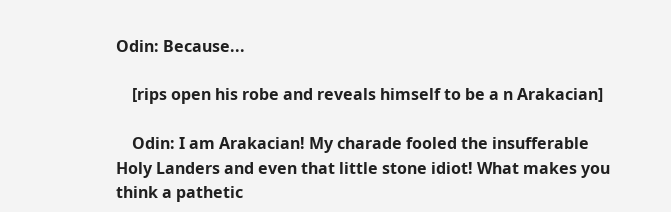Odin: Because...

    [rips open his robe and reveals himself to be a n Arakacian]

    Odin: I am Arakacian! My charade fooled the insufferable Holy Landers and even that little stone idiot! What makes you think a pathetic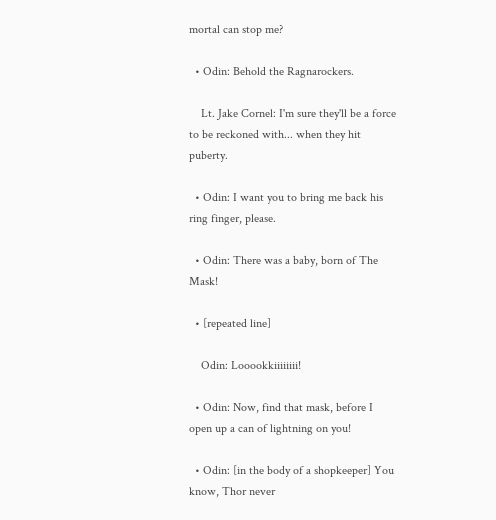mortal can stop me?

  • Odin: Behold the Ragnarockers.

    Lt. Jake Cornel: I'm sure they'll be a force to be reckoned with... when they hit puberty.

  • Odin: I want you to bring me back his ring finger, please.

  • Odin: There was a baby, born of The Mask!

  • [repeated line]

    Odin: Looookkiiiiiiii!

  • Odin: Now, find that mask, before I open up a can of lightning on you!

  • Odin: [in the body of a shopkeeper] You know, Thor never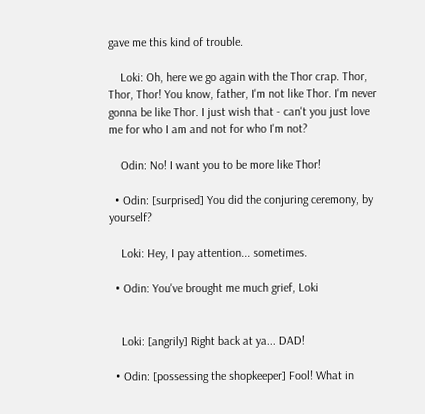gave me this kind of trouble.

    Loki: Oh, here we go again with the Thor crap. Thor, Thor, Thor! You know, father, I'm not like Thor. I'm never gonna be like Thor. I just wish that - can't you just love me for who I am and not for who I'm not?

    Odin: No! I want you to be more like Thor!

  • Odin: [surprised] You did the conjuring ceremony, by yourself?

    Loki: Hey, I pay attention... sometimes.

  • Odin: You've brought me much grief, Loki


    Loki: [angrily] Right back at ya... DAD!

  • Odin: [possessing the shopkeeper] Fool! What in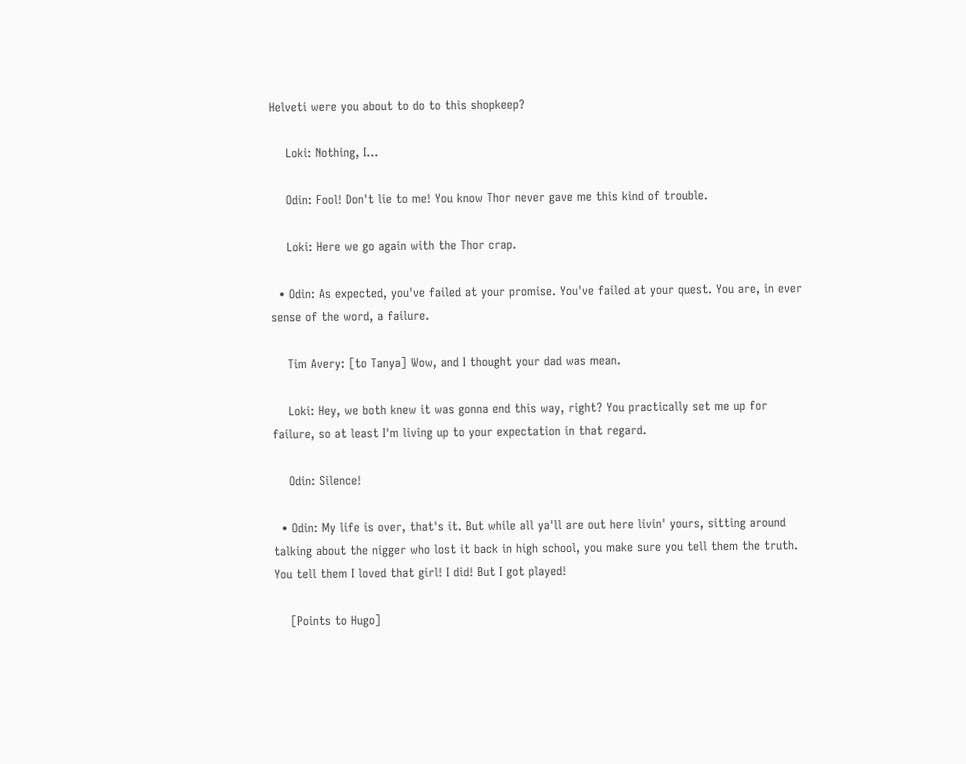Helveti were you about to do to this shopkeep?

    Loki: Nothing, I...

    Odin: Fool! Don't lie to me! You know Thor never gave me this kind of trouble.

    Loki: Here we go again with the Thor crap.

  • Odin: As expected, you've failed at your promise. You've failed at your quest. You are, in ever sense of the word, a failure.

    Tim Avery: [to Tanya] Wow, and I thought your dad was mean.

    Loki: Hey, we both knew it was gonna end this way, right? You practically set me up for failure, so at least I'm living up to your expectation in that regard.

    Odin: Silence!

  • Odin: My life is over, that's it. But while all ya'll are out here livin' yours, sitting around talking about the nigger who lost it back in high school, you make sure you tell them the truth. You tell them I loved that girl! I did! But I got played!

    [Points to Hugo]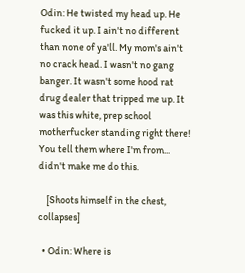Odin: He twisted my head up. He fucked it up. I ain't no different than none of ya'll. My mom's ain't no crack head. I wasn't no gang banger. It wasn't some hood rat drug dealer that tripped me up. It was this white, prep school motherfucker standing right there! You tell them where I'm from... didn't make me do this.

    [Shoots himself in the chest, collapses]

  • Odin: Where is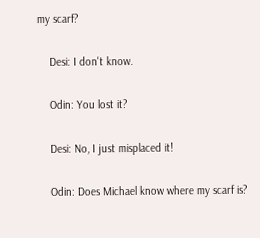my scarf?

    Desi: I don't know.

    Odin: You lost it?

    Desi: No, I just misplaced it!

    Odin: Does Michael know where my scarf is?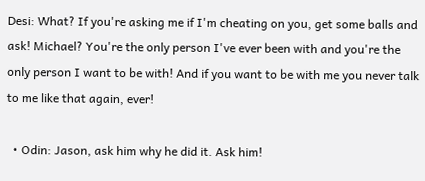Desi: What? If you're asking me if I'm cheating on you, get some balls and ask! Michael? You're the only person I've ever been with and you're the only person I want to be with! And if you want to be with me you never talk to me like that again, ever!

  • Odin: Jason, ask him why he did it. Ask him!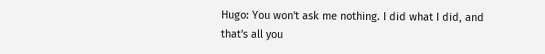Hugo: You won't ask me nothing. I did what I did, and that's all you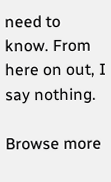need to know. From here on out, I say nothing.

Browse more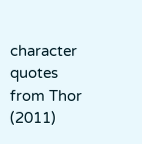character quotes from Thor (2011)